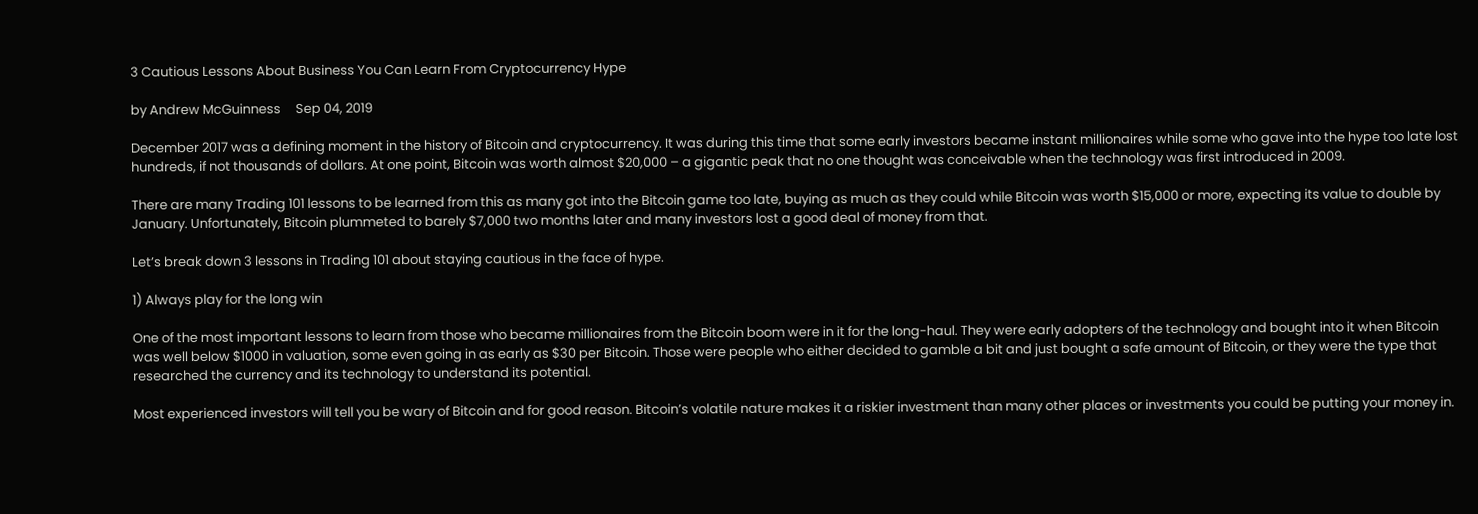3 Cautious Lessons About Business You Can Learn From Cryptocurrency Hype

by Andrew McGuinness     Sep 04, 2019

December 2017 was a defining moment in the history of Bitcoin and cryptocurrency. It was during this time that some early investors became instant millionaires while some who gave into the hype too late lost hundreds, if not thousands of dollars. At one point, Bitcoin was worth almost $20,000 – a gigantic peak that no one thought was conceivable when the technology was first introduced in 2009.

There are many Trading 101 lessons to be learned from this as many got into the Bitcoin game too late, buying as much as they could while Bitcoin was worth $15,000 or more, expecting its value to double by January. Unfortunately, Bitcoin plummeted to barely $7,000 two months later and many investors lost a good deal of money from that.

Let’s break down 3 lessons in Trading 101 about staying cautious in the face of hype.

1) Always play for the long win

One of the most important lessons to learn from those who became millionaires from the Bitcoin boom were in it for the long-haul. They were early adopters of the technology and bought into it when Bitcoin was well below $1000 in valuation, some even going in as early as $30 per Bitcoin. Those were people who either decided to gamble a bit and just bought a safe amount of Bitcoin, or they were the type that researched the currency and its technology to understand its potential.

Most experienced investors will tell you be wary of Bitcoin and for good reason. Bitcoin’s volatile nature makes it a riskier investment than many other places or investments you could be putting your money in.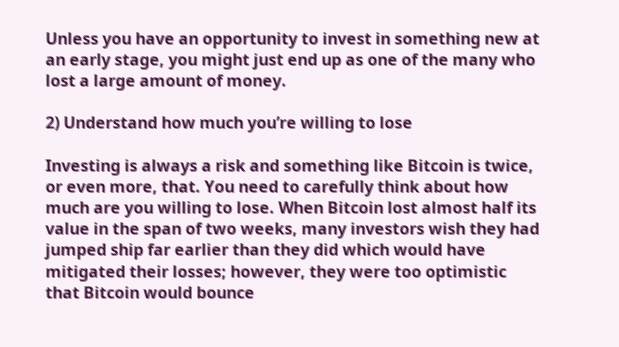Unless you have an opportunity to invest in something new at an early stage, you might just end up as one of the many who lost a large amount of money.

2) Understand how much you’re willing to lose

Investing is always a risk and something like Bitcoin is twice, or even more, that. You need to carefully think about how much are you willing to lose. When Bitcoin lost almost half its value in the span of two weeks, many investors wish they had jumped ship far earlier than they did which would have mitigated their losses; however, they were too optimistic that Bitcoin would bounce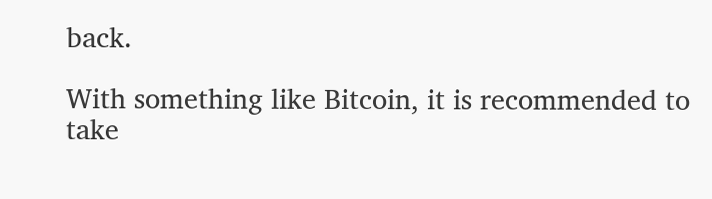back.

With something like Bitcoin, it is recommended to take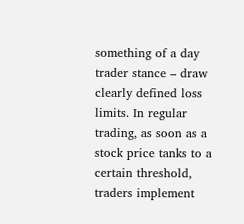something of a day trader stance – draw clearly defined loss limits. In regular trading, as soon as a stock price tanks to a certain threshold, traders implement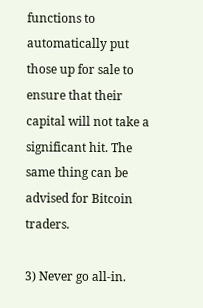functions to automatically put those up for sale to ensure that their capital will not take a significant hit. The same thing can be advised for Bitcoin traders.

3) Never go all-in.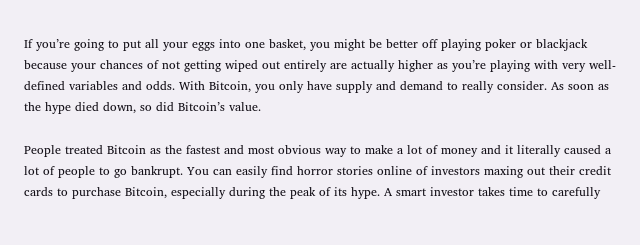If you’re going to put all your eggs into one basket, you might be better off playing poker or blackjack because your chances of not getting wiped out entirely are actually higher as you’re playing with very well-defined variables and odds. With Bitcoin, you only have supply and demand to really consider. As soon as the hype died down, so did Bitcoin’s value.

People treated Bitcoin as the fastest and most obvious way to make a lot of money and it literally caused a lot of people to go bankrupt. You can easily find horror stories online of investors maxing out their credit cards to purchase Bitcoin, especially during the peak of its hype. A smart investor takes time to carefully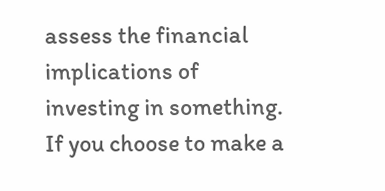assess the financial implications of investing in something. If you choose to make a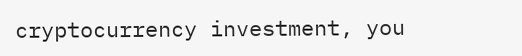cryptocurrency investment, you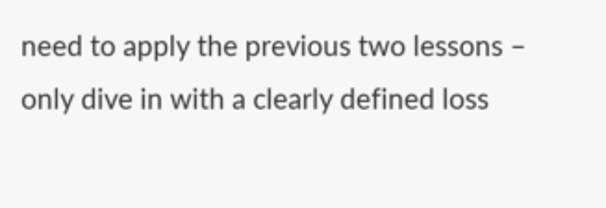need to apply the previous two lessons – only dive in with a clearly defined loss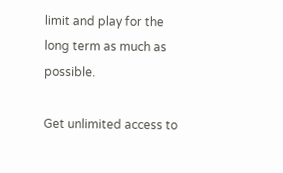limit and play for the long term as much as possible.

Get unlimited access to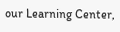our Learning Center,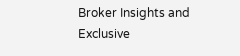Broker Insights and Exclusive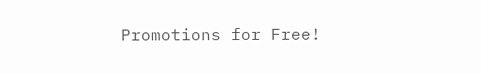Promotions for Free!